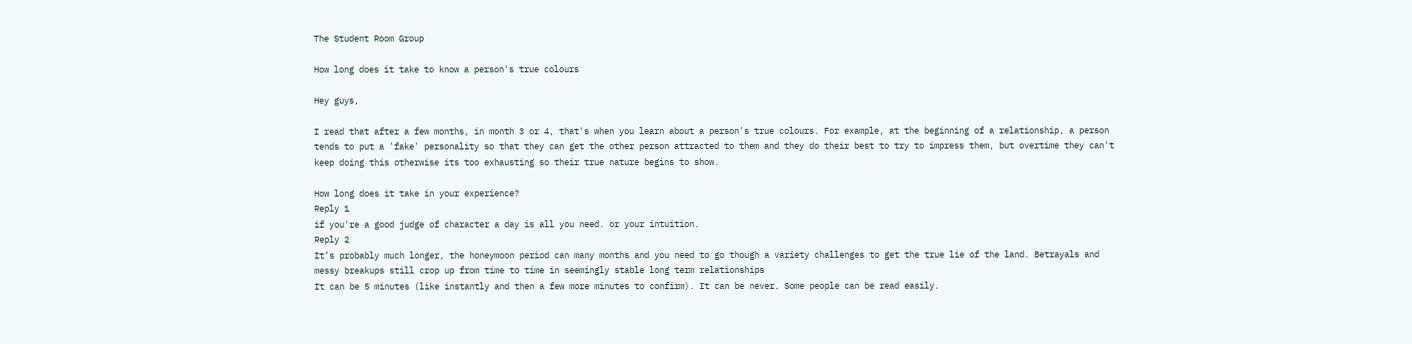The Student Room Group

How long does it take to know a person's true colours

Hey guys,

I read that after a few months, in month 3 or 4, that's when you learn about a person's true colours. For example, at the beginning of a relationship, a person tends to put a 'fake' personality so that they can get the other person attracted to them and they do their best to try to impress them, but overtime they can't keep doing this otherwise its too exhausting so their true nature begins to show.

How long does it take in your experience?
Reply 1
if you're a good judge of character a day is all you need. or your intuition.
Reply 2
It’s probably much longer, the honeymoon period can many months and you need to go though a variety challenges to get the true lie of the land. Betrayals and messy breakups still crop up from time to time in seemingly stable long term relationships
It can be 5 minutes (like instantly and then a few more minutes to confirm). It can be never. Some people can be read easily.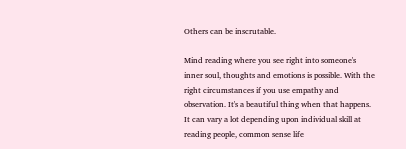Others can be inscrutable.

Mind reading where you see right into someone's inner soul, thoughts and emotions is possible. With the right circumstances if you use empathy and observation. It's a beautiful thing when that happens.
It can vary a lot depending upon individual skill at reading people, common sense life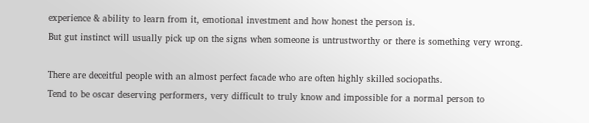experience & ability to learn from it, emotional investment and how honest the person is.
But gut instinct will usually pick up on the signs when someone is untrustworthy or there is something very wrong.

There are deceitful people with an almost perfect facade who are often highly skilled sociopaths.
Tend to be oscar deserving performers, very difficult to truly know and impossible for a normal person to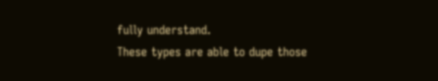fully understand.
These types are able to dupe those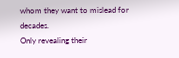whom they want to mislead for decades.
Only revealing their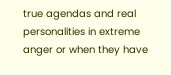true agendas and real personalities in extreme anger or when they have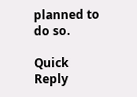planned to do so.

Quick Reply